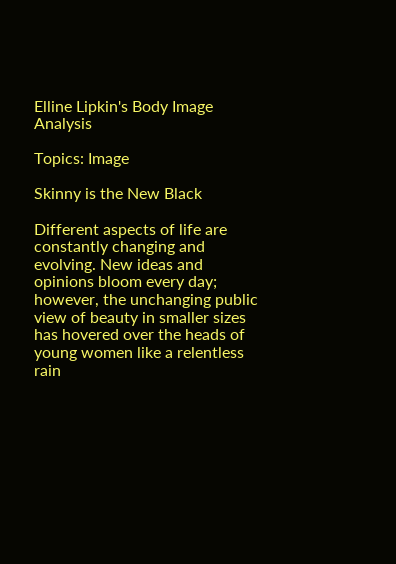Elline Lipkin's Body Image Analysis

Topics: Image

Skinny is the New Black

Different aspects of life are constantly changing and evolving. New ideas and opinions bloom every day; however, the unchanging public view of beauty in smaller sizes has hovered over the heads of young women like a relentless rain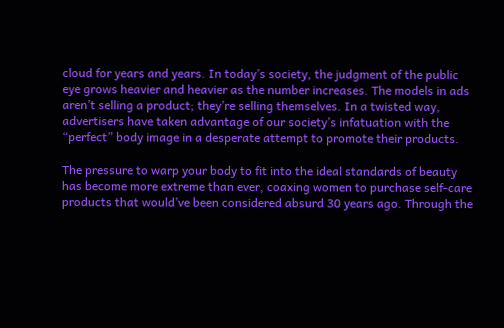cloud for years and years. In today’s society, the judgment of the public eye grows heavier and heavier as the number increases. The models in ads aren’t selling a product; they’re selling themselves. In a twisted way, advertisers have taken advantage of our society’s infatuation with the “perfect” body image in a desperate attempt to promote their products.

The pressure to warp your body to fit into the ideal standards of beauty has become more extreme than ever, coaxing women to purchase self-care products that would’ve been considered absurd 30 years ago. Through the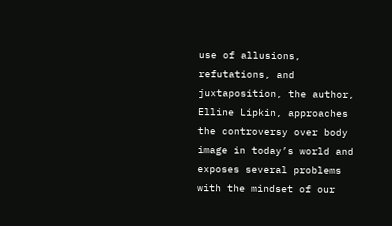use of allusions, refutations, and juxtaposition, the author, Elline Lipkin, approaches the controversy over body image in today’s world and exposes several problems with the mindset of our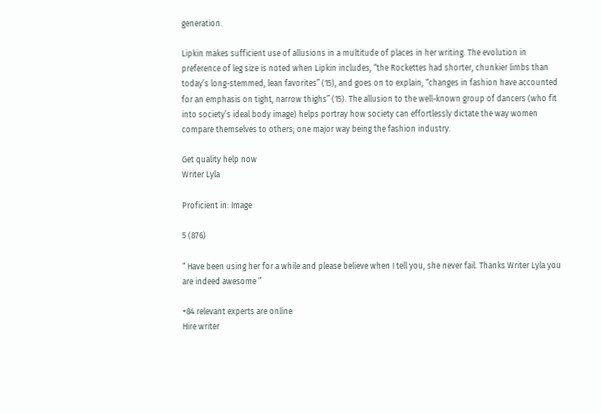generation.

Lipkin makes sufficient use of allusions in a multitude of places in her writing. The evolution in preference of leg size is noted when Lipkin includes, “the Rockettes had shorter, chunkier limbs than today’s long-stemmed, lean favorites” (15), and goes on to explain, “changes in fashion have accounted for an emphasis on tight, narrow thighs” (15). The allusion to the well-known group of dancers (who fit into society’s ideal body image) helps portray how society can effortlessly dictate the way women compare themselves to others; one major way being the fashion industry.

Get quality help now
Writer Lyla

Proficient in: Image

5 (876)

“ Have been using her for a while and please believe when I tell you, she never fail. Thanks Writer Lyla you are indeed awesome ”

+84 relevant experts are online
Hire writer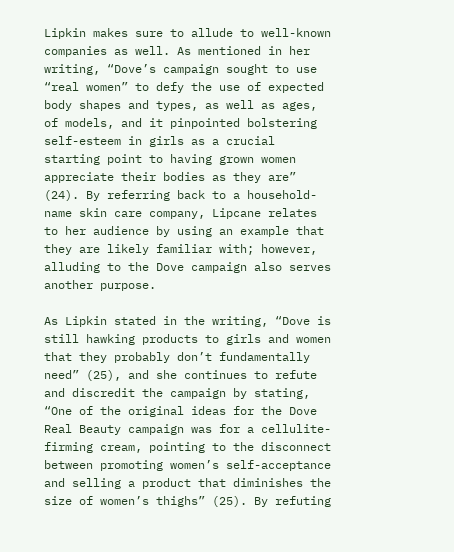Lipkin makes sure to allude to well-known companies as well. As mentioned in her writing, “Dove’s campaign sought to use “real women” to defy the use of expected body shapes and types, as well as ages, of models, and it pinpointed bolstering self-esteem in girls as a crucial starting point to having grown women appreciate their bodies as they are” (24). By referring back to a household-name skin care company, Lipcane relates to her audience by using an example that they are likely familiar with; however, alluding to the Dove campaign also serves another purpose.

As Lipkin stated in the writing, “Dove is still hawking products to girls and women that they probably don’t fundamentally need” (25), and she continues to refute and discredit the campaign by stating, “One of the original ideas for the Dove Real Beauty campaign was for a cellulite-firming cream, pointing to the disconnect between promoting women’s self-acceptance and selling a product that diminishes the size of women’s thighs” (25). By refuting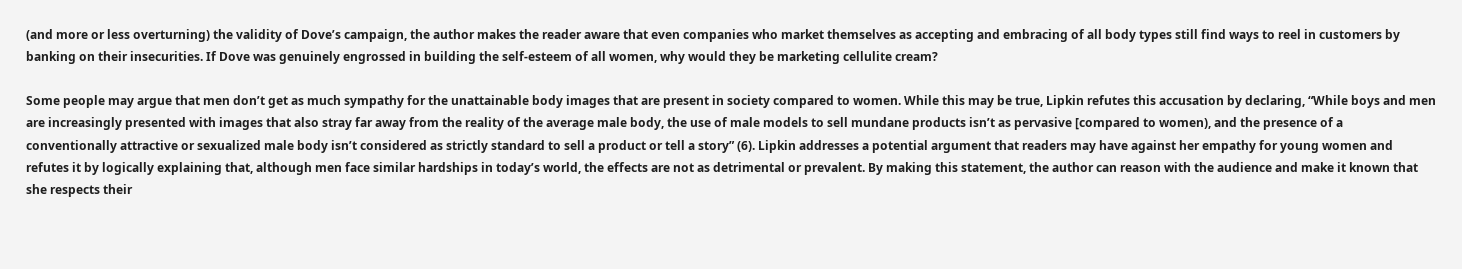(and more or less overturning) the validity of Dove’s campaign, the author makes the reader aware that even companies who market themselves as accepting and embracing of all body types still find ways to reel in customers by banking on their insecurities. If Dove was genuinely engrossed in building the self-esteem of all women, why would they be marketing cellulite cream?

Some people may argue that men don’t get as much sympathy for the unattainable body images that are present in society compared to women. While this may be true, Lipkin refutes this accusation by declaring, “While boys and men are increasingly presented with images that also stray far away from the reality of the average male body, the use of male models to sell mundane products isn’t as pervasive [compared to women), and the presence of a conventionally attractive or sexualized male body isn’t considered as strictly standard to sell a product or tell a story” (6). Lipkin addresses a potential argument that readers may have against her empathy for young women and refutes it by logically explaining that, although men face similar hardships in today’s world, the effects are not as detrimental or prevalent. By making this statement, the author can reason with the audience and make it known that she respects their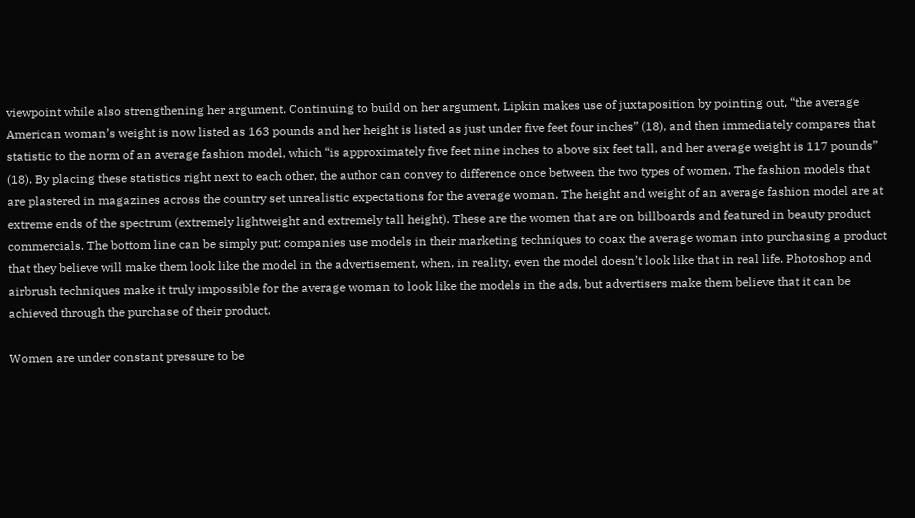viewpoint while also strengthening her argument. Continuing to build on her argument, Lipkin makes use of juxtaposition by pointing out, “the average American woman’s weight is now listed as 163 pounds and her height is listed as just under five feet four inches” (18), and then immediately compares that statistic to the norm of an average fashion model, which “is approximately five feet nine inches to above six feet tall, and her average weight is 117 pounds” (18). By placing these statistics right next to each other, the author can convey to difference once between the two types of women. The fashion models that are plastered in magazines across the country set unrealistic expectations for the average woman. The height and weight of an average fashion model are at extreme ends of the spectrum (extremely lightweight and extremely tall height). These are the women that are on billboards and featured in beauty product commercials. The bottom line can be simply put: companies use models in their marketing techniques to coax the average woman into purchasing a product that they believe will make them look like the model in the advertisement, when, in reality, even the model doesn’t look like that in real life. Photoshop and airbrush techniques make it truly impossible for the average woman to look like the models in the ads, but advertisers make them believe that it can be achieved through the purchase of their product.

Women are under constant pressure to be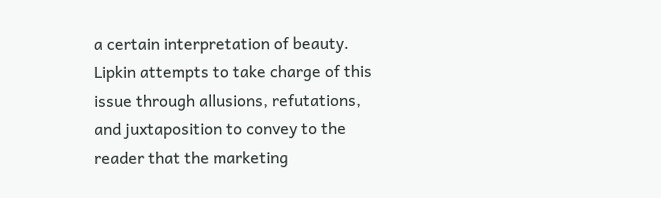a certain interpretation of beauty. Lipkin attempts to take charge of this issue through allusions, refutations, and juxtaposition to convey to the reader that the marketing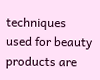techniques used for beauty products are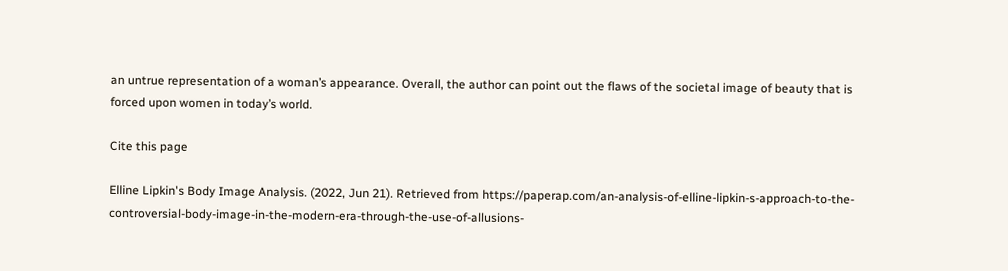an untrue representation of a woman’s appearance. Overall, the author can point out the flaws of the societal image of beauty that is forced upon women in today’s world.

Cite this page

Elline Lipkin's Body Image Analysis. (2022, Jun 21). Retrieved from https://paperap.com/an-analysis-of-elline-lipkin-s-approach-to-the-controversial-body-image-in-the-modern-era-through-the-use-of-allusions-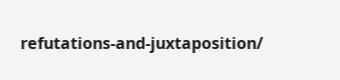refutations-and-juxtaposition/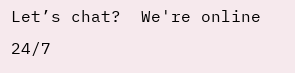Let’s chat?  We're online 24/7